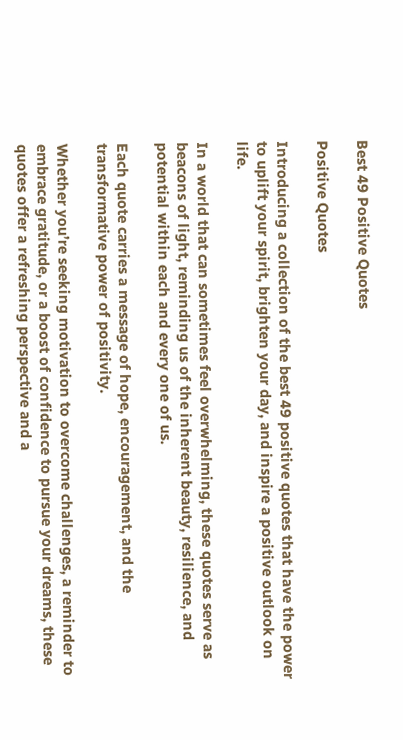Best 49 Positive Quotes

Positive Quotes

Introducing a collection of the best 49 positive quotes that have the power to uplift your spirit, brighten your day, and inspire a positive outlook on life.

In a world that can sometimes feel overwhelming, these quotes serve as beacons of light, reminding us of the inherent beauty, resilience, and potential within each and every one of us.

Each quote carries a message of hope, encouragement, and the transformative power of positivity.

Whether you’re seeking motivation to overcome challenges, a reminder to embrace gratitude, or a boost of confidence to pursue your dreams, these quotes offer a refreshing perspective and a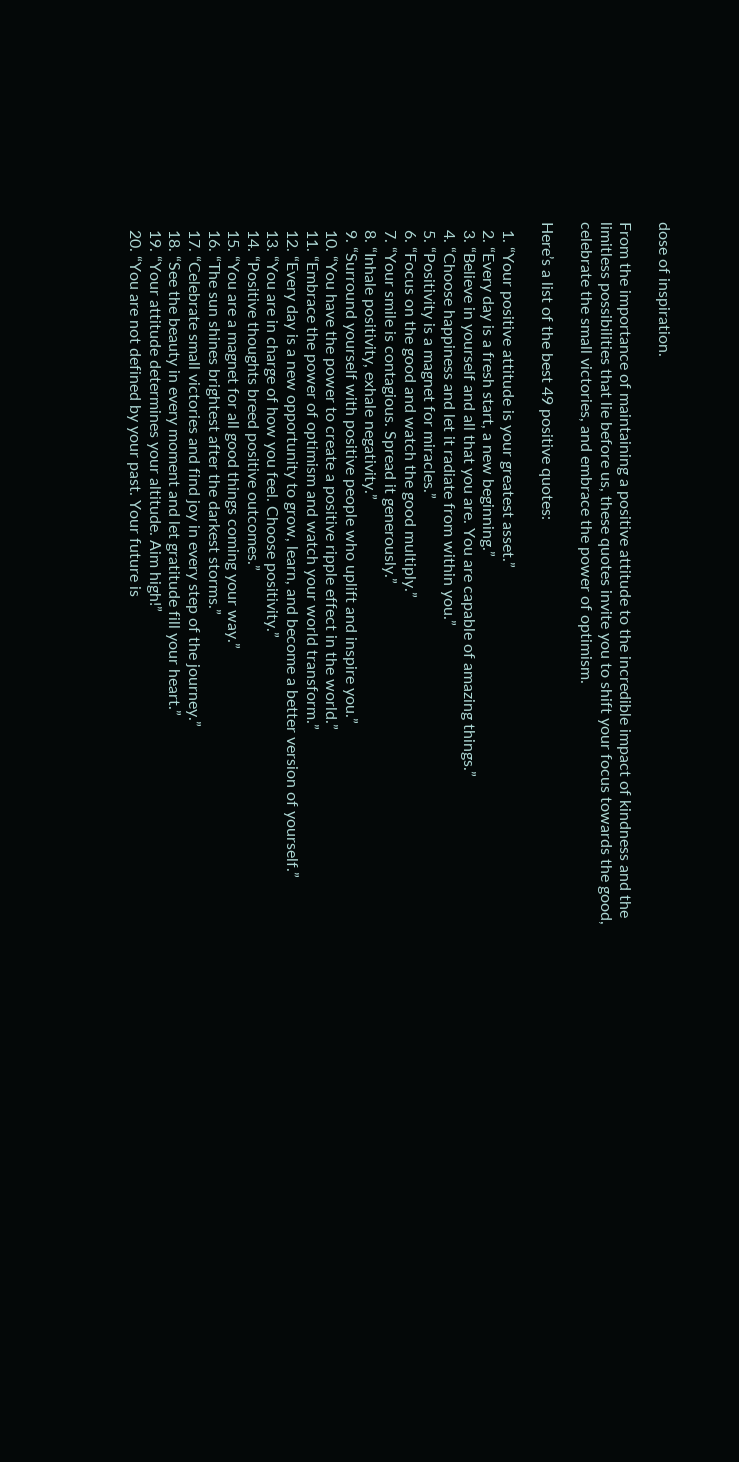dose of inspiration.

From the importance of maintaining a positive attitude to the incredible impact of kindness and the limitless possibilities that lie before us, these quotes invite you to shift your focus towards the good, celebrate the small victories, and embrace the power of optimism.

Here’s a list of the best 49 positive quotes:

  1. “Your positive attitude is your greatest asset.”
  2. “Every day is a fresh start, a new beginning.”
  3. “Believe in yourself and all that you are. You are capable of amazing things.”
  4. “Choose happiness and let it radiate from within you.”
  5. “Positivity is a magnet for miracles.”
  6. “Focus on the good and watch the good multiply.”
  7. “Your smile is contagious. Spread it generously.”
  8. “Inhale positivity, exhale negativity.”
  9. “Surround yourself with positive people who uplift and inspire you.”
  10. “You have the power to create a positive ripple effect in the world.”
  11. “Embrace the power of optimism and watch your world transform.”
  12. “Every day is a new opportunity to grow, learn, and become a better version of yourself.”
  13. “You are in charge of how you feel. Choose positivity.”
  14. “Positive thoughts breed positive outcomes.”
  15. “You are a magnet for all good things coming your way.”
  16. “The sun shines brightest after the darkest storms.”
  17. “Celebrate small victories and find joy in every step of the journey.”
  18. “See the beauty in every moment and let gratitude fill your heart.”
  19. “Your attitude determines your altitude. Aim high!”
  20. “You are not defined by your past. Your future is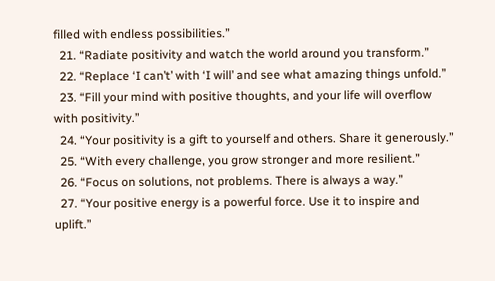filled with endless possibilities.”
  21. “Radiate positivity and watch the world around you transform.”
  22. “Replace ‘I can’t’ with ‘I will’ and see what amazing things unfold.”
  23. “Fill your mind with positive thoughts, and your life will overflow with positivity.”
  24. “Your positivity is a gift to yourself and others. Share it generously.”
  25. “With every challenge, you grow stronger and more resilient.”
  26. “Focus on solutions, not problems. There is always a way.”
  27. “Your positive energy is a powerful force. Use it to inspire and uplift.”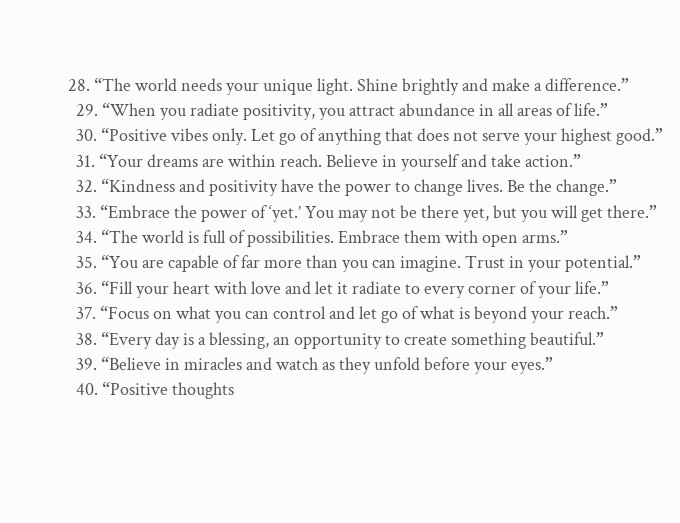28. “The world needs your unique light. Shine brightly and make a difference.”
  29. “When you radiate positivity, you attract abundance in all areas of life.”
  30. “Positive vibes only. Let go of anything that does not serve your highest good.”
  31. “Your dreams are within reach. Believe in yourself and take action.”
  32. “Kindness and positivity have the power to change lives. Be the change.”
  33. “Embrace the power of ‘yet.’ You may not be there yet, but you will get there.”
  34. “The world is full of possibilities. Embrace them with open arms.”
  35. “You are capable of far more than you can imagine. Trust in your potential.”
  36. “Fill your heart with love and let it radiate to every corner of your life.”
  37. “Focus on what you can control and let go of what is beyond your reach.”
  38. “Every day is a blessing, an opportunity to create something beautiful.”
  39. “Believe in miracles and watch as they unfold before your eyes.”
  40. “Positive thoughts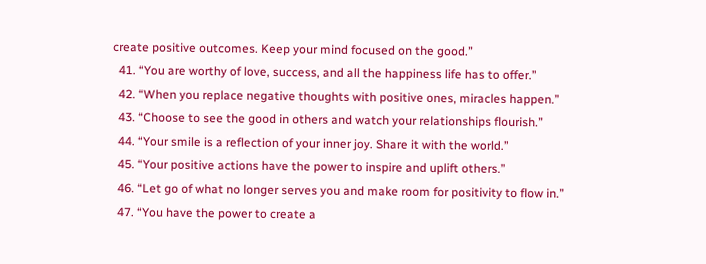create positive outcomes. Keep your mind focused on the good.”
  41. “You are worthy of love, success, and all the happiness life has to offer.”
  42. “When you replace negative thoughts with positive ones, miracles happen.”
  43. “Choose to see the good in others and watch your relationships flourish.”
  44. “Your smile is a reflection of your inner joy. Share it with the world.”
  45. “Your positive actions have the power to inspire and uplift others.”
  46. “Let go of what no longer serves you and make room for positivity to flow in.”
  47. “You have the power to create a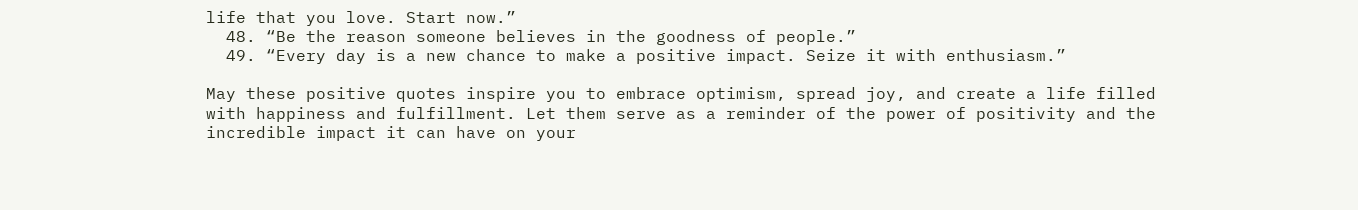life that you love. Start now.”
  48. “Be the reason someone believes in the goodness of people.”
  49. “Every day is a new chance to make a positive impact. Seize it with enthusiasm.”

May these positive quotes inspire you to embrace optimism, spread joy, and create a life filled with happiness and fulfillment. Let them serve as a reminder of the power of positivity and the incredible impact it can have on your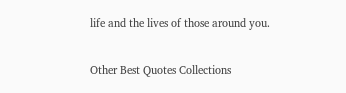life and the lives of those around you.

Other Best Quotes Collections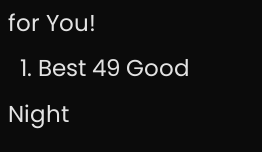for You!
  1. Best 49 Good Night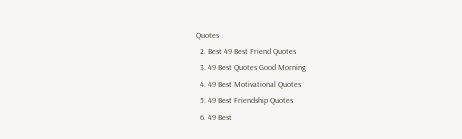Quotes
  2. Best 49 Best Friend Quotes
  3. 49 Best Quotes Good Morning
  4. 49 Best Motivational Quotes
  5. 49 Best Friendship Quotes
  6. 49 Best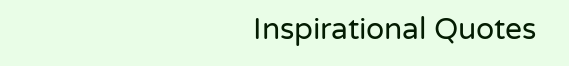Inspirational Quotes